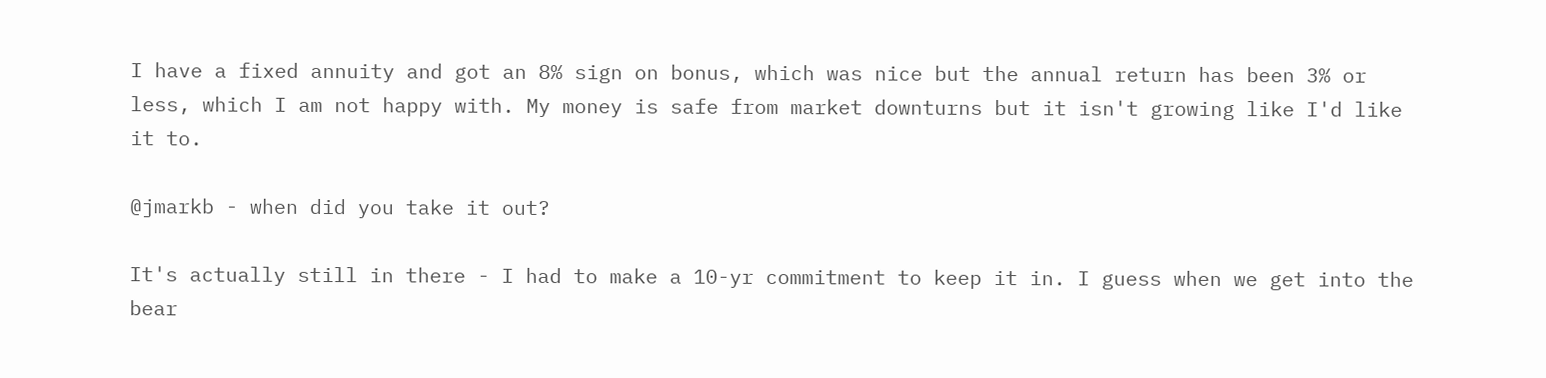I have a fixed annuity and got an 8% sign on bonus, which was nice but the annual return has been 3% or less, which I am not happy with. My money is safe from market downturns but it isn't growing like I'd like it to.

@jmarkb - when did you take it out?

It's actually still in there - I had to make a 10-yr commitment to keep it in. I guess when we get into the bear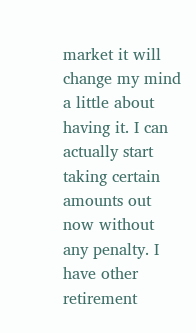market it will change my mind a little about having it. I can actually start taking certain amounts out now without any penalty. I have other retirement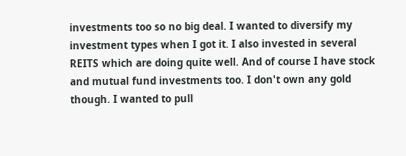investments too so no big deal. I wanted to diversify my investment types when I got it. I also invested in several REITS which are doing quite well. And of course I have stock and mutual fund investments too. I don't own any gold though. I wanted to pull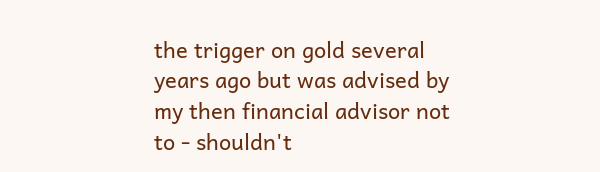the trigger on gold several years ago but was advised by my then financial advisor not to - shouldn't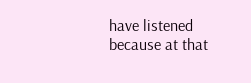have listened because at that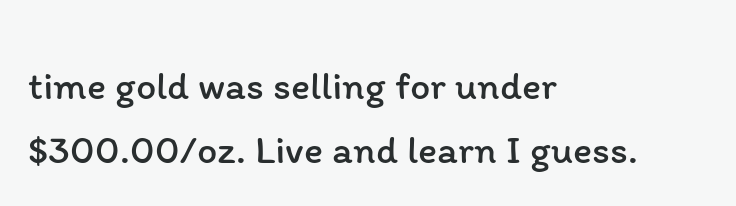time gold was selling for under $300.00/oz. Live and learn I guess.